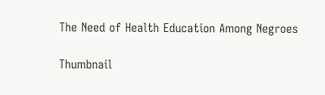The Need of Health Education Among Negroes

Thumbnail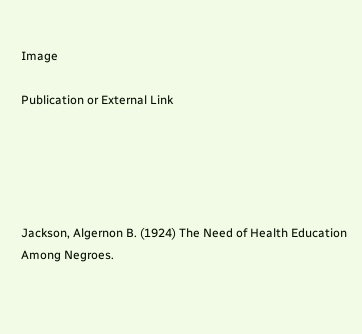Image

Publication or External Link





Jackson, Algernon B. (1924) The Need of Health Education Among Negroes.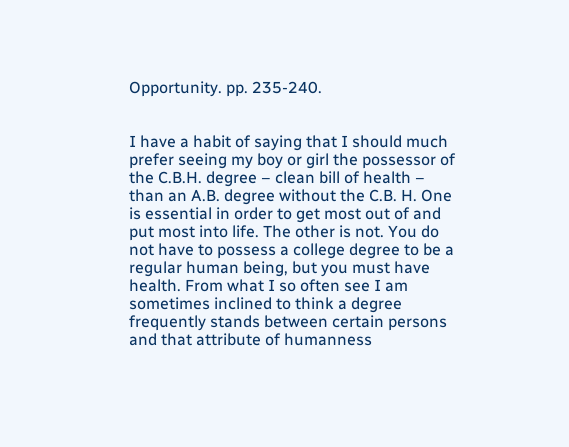Opportunity. pp. 235-240.


I have a habit of saying that I should much prefer seeing my boy or girl the possessor of the C.B.H. degree – clean bill of health – than an A.B. degree without the C.B. H. One is essential in order to get most out of and put most into life. The other is not. You do not have to possess a college degree to be a regular human being, but you must have health. From what I so often see I am sometimes inclined to think a degree frequently stands between certain persons and that attribute of humanness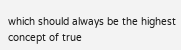which should always be the highest concept of true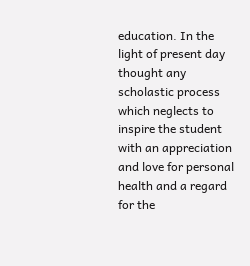education. In the light of present day thought any scholastic process which neglects to inspire the student with an appreciation and love for personal health and a regard for the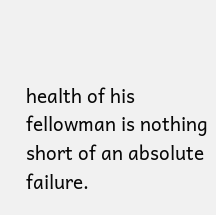health of his fellowman is nothing short of an absolute failure.